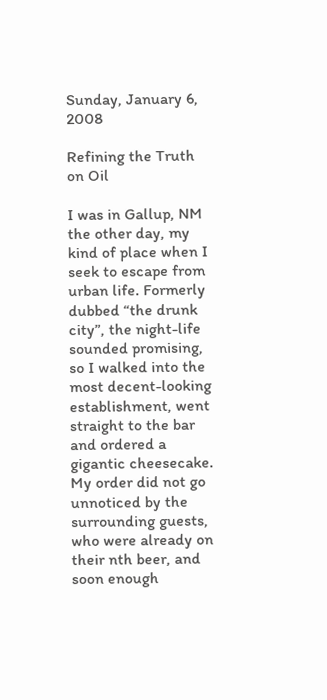Sunday, January 6, 2008

Refining the Truth on Oil

I was in Gallup, NM the other day, my kind of place when I seek to escape from urban life. Formerly dubbed “the drunk city”, the night-life sounded promising, so I walked into the most decent-looking establishment, went straight to the bar and ordered a gigantic cheesecake. My order did not go unnoticed by the surrounding guests, who were already on their nth beer, and soon enough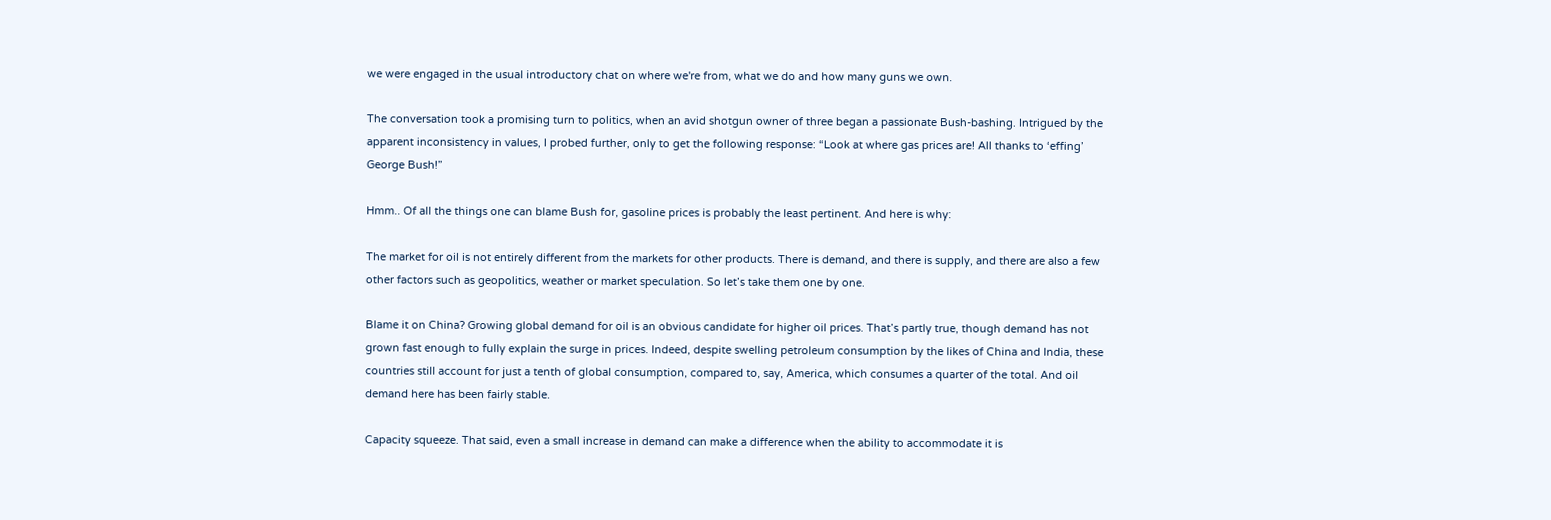we were engaged in the usual introductory chat on where we're from, what we do and how many guns we own.

The conversation took a promising turn to politics, when an avid shotgun owner of three began a passionate Bush-bashing. Intrigued by the apparent inconsistency in values, I probed further, only to get the following response: “Look at where gas prices are! All thanks to ‘effing’ George Bush!”

Hmm.. Of all the things one can blame Bush for, gasoline prices is probably the least pertinent. And here is why:

The market for oil is not entirely different from the markets for other products. There is demand, and there is supply, and there are also a few other factors such as geopolitics, weather or market speculation. So let’s take them one by one.

Blame it on China? Growing global demand for oil is an obvious candidate for higher oil prices. That’s partly true, though demand has not grown fast enough to fully explain the surge in prices. Indeed, despite swelling petroleum consumption by the likes of China and India, these countries still account for just a tenth of global consumption, compared to, say, America, which consumes a quarter of the total. And oil demand here has been fairly stable.

Capacity squeeze. That said, even a small increase in demand can make a difference when the ability to accommodate it is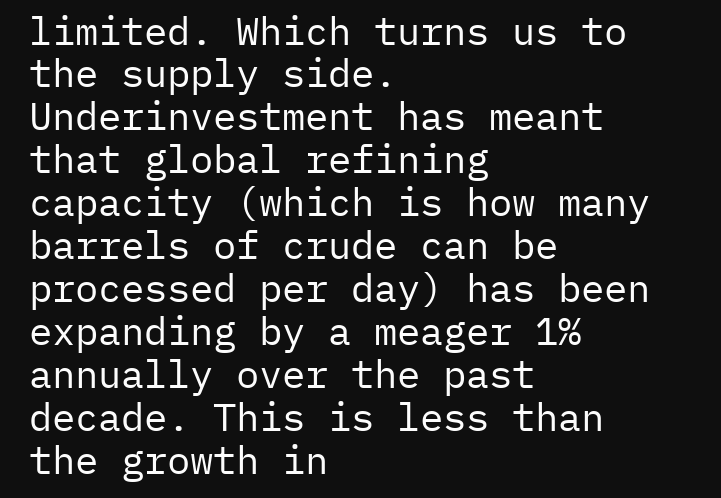limited. Which turns us to the supply side. Underinvestment has meant that global refining capacity (which is how many barrels of crude can be processed per day) has been expanding by a meager 1% annually over the past decade. This is less than the growth in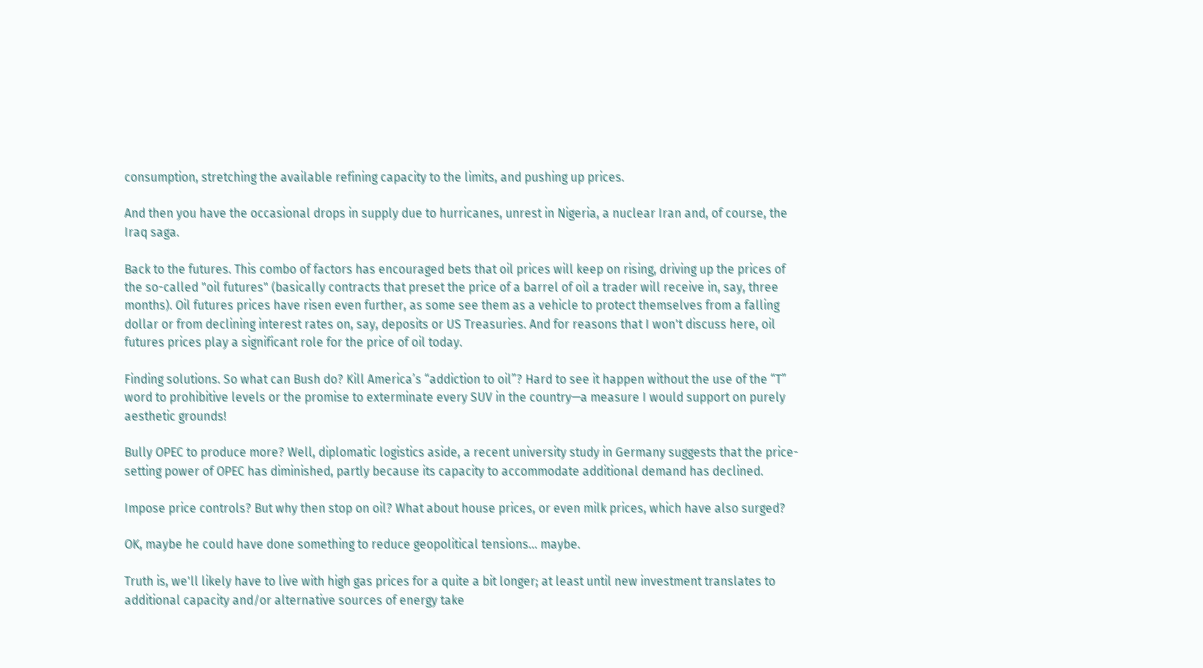consumption, stretching the available refining capacity to the limits, and pushing up prices.

And then you have the occasional drops in supply due to hurricanes, unrest in Nigeria, a nuclear Iran and, of course, the Iraq saga.

Back to the futures. This combo of factors has encouraged bets that oil prices will keep on rising, driving up the prices of the so-called "oil futures" (basically contracts that preset the price of a barrel of oil a trader will receive in, say, three months). Oil futures prices have risen even further, as some see them as a vehicle to protect themselves from a falling dollar or from declining interest rates on, say, deposits or US Treasuries. And for reasons that I won't discuss here, oil futures prices play a significant role for the price of oil today.

Finding solutions. So what can Bush do? Kill America’s “addiction to oil”? Hard to see it happen without the use of the “T” word to prohibitive levels or the promise to exterminate every SUV in the country—a measure I would support on purely aesthetic grounds!

Bully OPEC to produce more? Well, diplomatic logistics aside, a recent university study in Germany suggests that the price-setting power of OPEC has diminished, partly because its capacity to accommodate additional demand has declined.

Impose price controls? But why then stop on oil? What about house prices, or even milk prices, which have also surged?

OK, maybe he could have done something to reduce geopolitical tensions... maybe.

Truth is, we'll likely have to live with high gas prices for a quite a bit longer; at least until new investment translates to additional capacity and/or alternative sources of energy take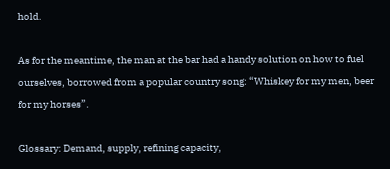hold.

As for the meantime, the man at the bar had a handy solution on how to fuel ourselves, borrowed from a popular country song: “Whiskey for my men, beer for my horses”.

Glossary: Demand, supply, refining capacity,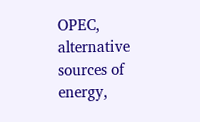OPEC, alternative sources of energy,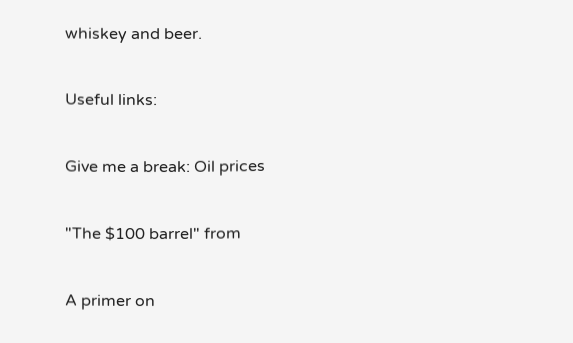whiskey and beer.

Useful links:

Give me a break: Oil prices

"The $100 barrel" from

A primer on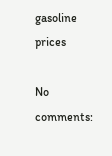gasoline prices

No comments: